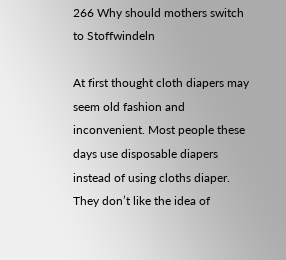266 Why should mothers switch to Stoffwindeln

At first thought cloth diapers may seem old fashion and inconvenient. Most people these days use disposable diapers instead of using cloths diaper. They don’t like the idea of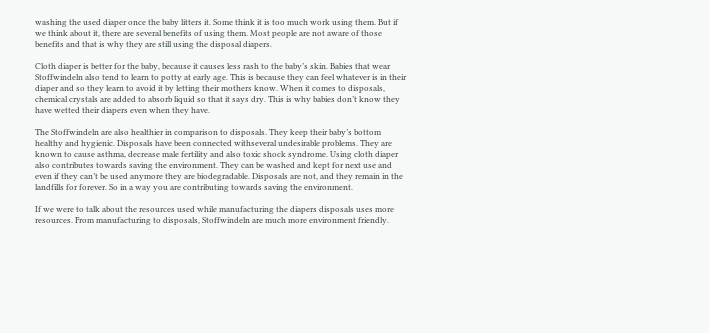washing the used diaper once the baby litters it. Some think it is too much work using them. But if we think about it, there are several benefits of using them. Most people are not aware of those benefits and that is why they are still using the disposal diapers.

Cloth diaper is better for the baby, because it causes less rash to the baby’s skin. Babies that wear Stoffwindeln also tend to learn to potty at early age. This is because they can feel whatever is in their diaper and so they learn to avoid it by letting their mothers know. When it comes to disposals, chemical crystals are added to absorb liquid so that it says dry. This is why babies don’t know they have wetted their diapers even when they have.

The Stoffwindeln are also healthier in comparison to disposals. They keep their baby’s bottom healthy and hygienic. Disposals have been connected withseveral undesirable problems. They are known to cause asthma, decrease male fertility and also toxic shock syndrome. Using cloth diaper also contributes towards saving the environment. They can be washed and kept for next use and even if they can’t be used anymore they are biodegradable. Disposals are not, and they remain in the landfills for forever. So in a way you are contributing towards saving the environment.

If we were to talk about the resources used while manufacturing the diapers disposals uses more resources. From manufacturing to disposals, Stoffwindeln are much more environment friendly.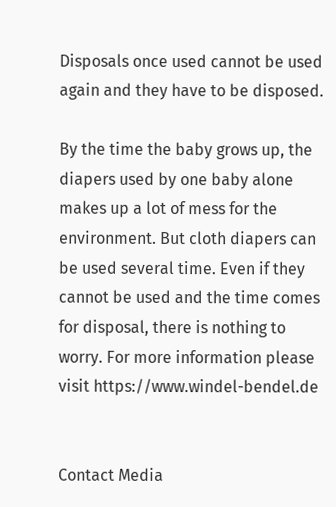Disposals once used cannot be used again and they have to be disposed.

By the time the baby grows up, the diapers used by one baby alone makes up a lot of mess for the environment. But cloth diapers can be used several time. Even if they cannot be used and the time comes for disposal, there is nothing to worry. For more information please visit https://www.windel-bendel.de


Contact Media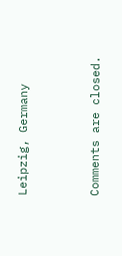Leipzig, Germany



Comments are closed.